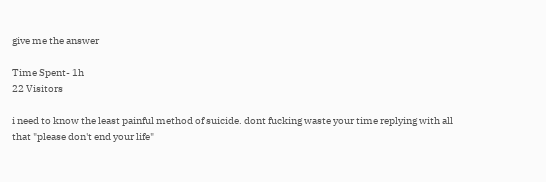give me the answer

Time Spent- 1h
22 Visitors

i need to know the least painful method of suicide. dont fucking waste your time replying with all that "please don't end your life"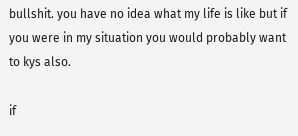bullshit. you have no idea what my life is like but if you were in my situation you would probably want to kys also.

if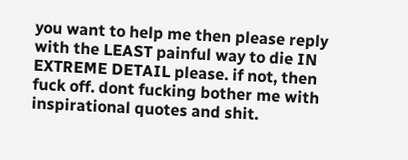you want to help me then please reply with the LEAST painful way to die IN EXTREME DETAIL please. if not, then fuck off. dont fucking bother me with inspirational quotes and shit.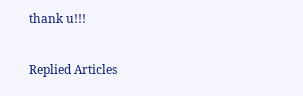thank u!!!

Replied Articles